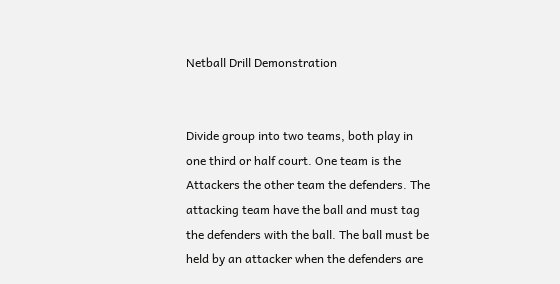Netball Drill Demonstration


Divide group into two teams, both play in one third or half court. One team is the Attackers the other team the defenders. The attacking team have the ball and must tag the defenders with the ball. The ball must be held by an attacker when the defenders are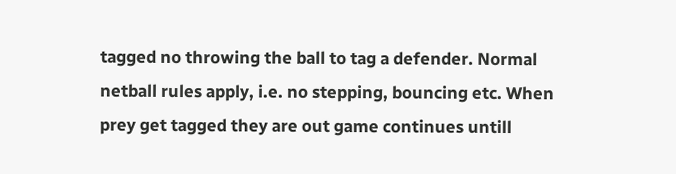tagged no throwing the ball to tag a defender. Normal netball rules apply, i.e. no stepping, bouncing etc. When prey get tagged they are out game continues untill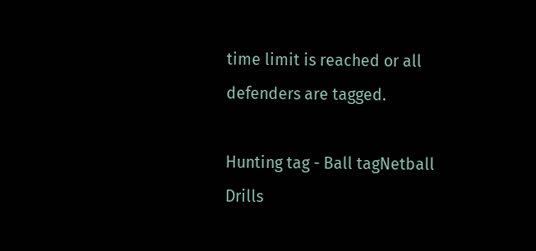time limit is reached or all defenders are tagged.

Hunting tag - Ball tagNetball Drills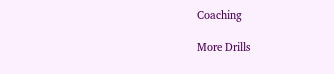Coaching

More Drills